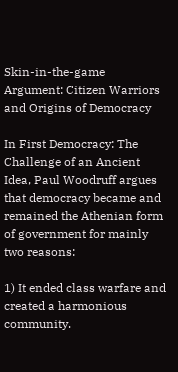Skin-in-the-game Argument: Citizen Warriors and Origins of Democracy

In First Democracy: The Challenge of an Ancient Idea, Paul Woodruff argues that democracy became and remained the Athenian form of government for mainly two reasons:

1) It ended class warfare and created a harmonious community.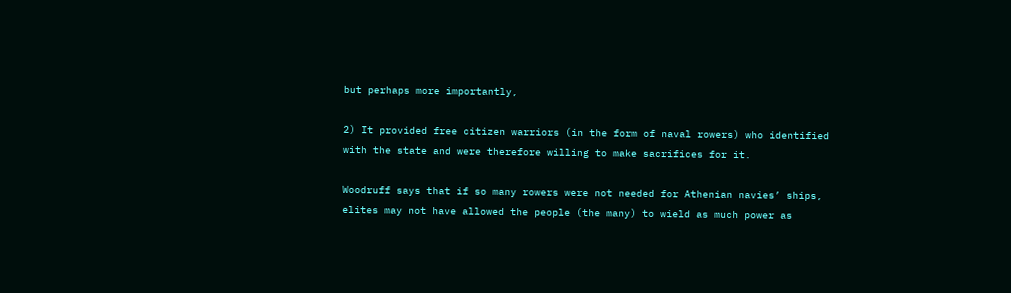but perhaps more importantly,

2) It provided free citizen warriors (in the form of naval rowers) who identified with the state and were therefore willing to make sacrifices for it.

Woodruff says that if so many rowers were not needed for Athenian navies’ ships, elites may not have allowed the people (the many) to wield as much power as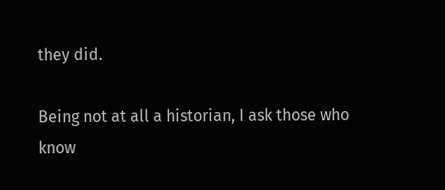they did.

Being not at all a historian, I ask those who know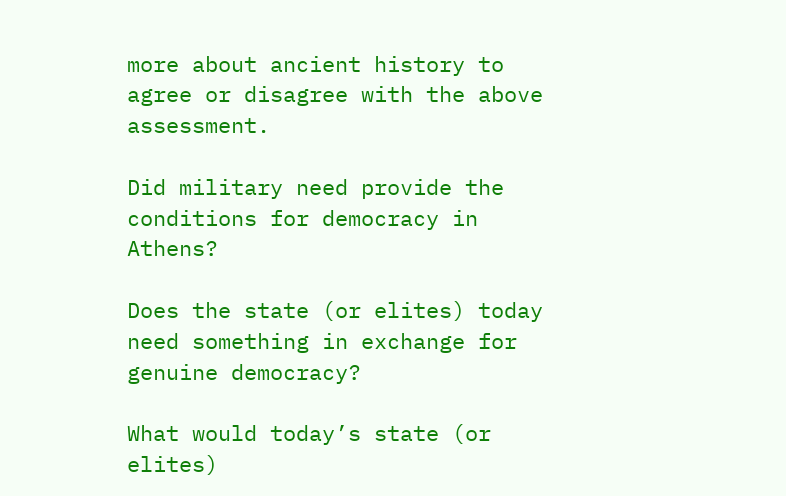more about ancient history to agree or disagree with the above assessment.

Did military need provide the conditions for democracy in Athens?

Does the state (or elites) today need something in exchange for genuine democracy?

What would today’s state (or elites)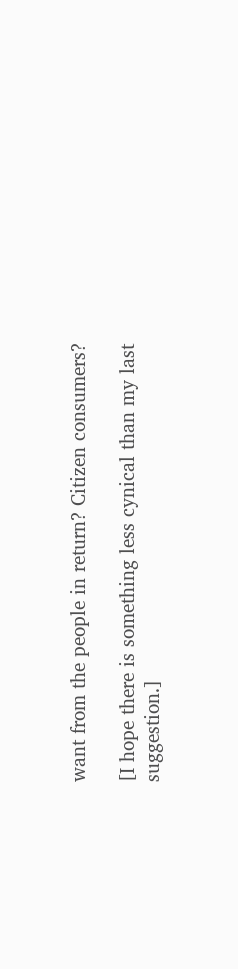want from the people in return? Citizen consumers?

[I hope there is something less cynical than my last suggestion.]